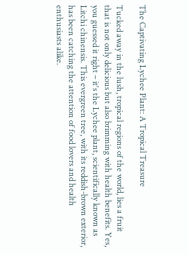The Captivating Lychee Plant: A Tropical Treasure

Tucked away in the lush, tropical regions of the world, lies a fruit that is not only delicious but also brimming with health benefits. Yes, you guessed it right – it's the Lychee plant, scientifically known as Litchi chinensis. This evergreen tree, with its reddish-brown exterior, has been catching the attention of food lovers and health enthusiasts alike.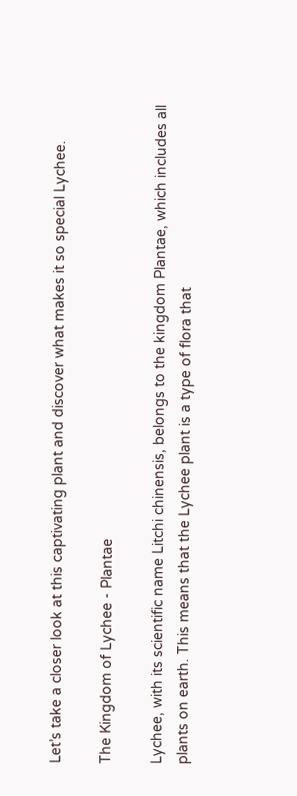Let’s take a closer look at this captivating plant and discover what makes it so special Lychee.

The Kingdom of Lychee - Plantae

Lychee, with its scientific name Litchi chinensis, belongs to the kingdom Plantae, which includes all plants on earth. This means that the Lychee plant is a type of flora that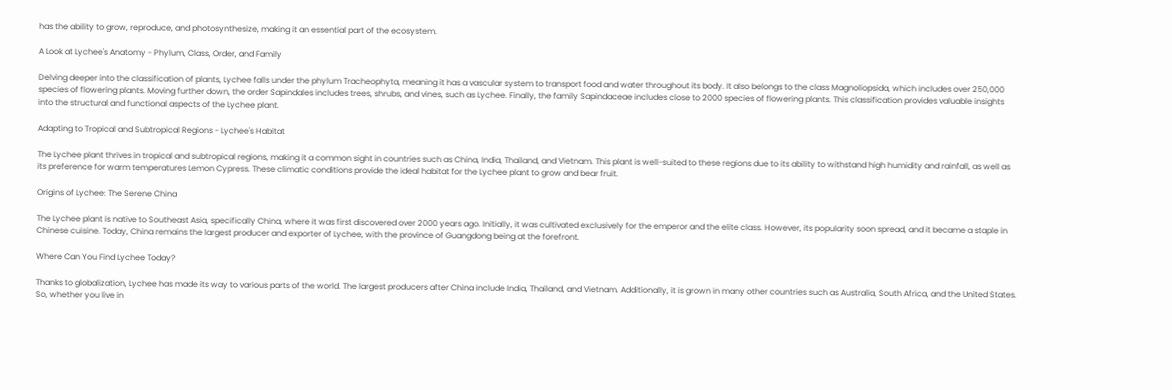has the ability to grow, reproduce, and photosynthesize, making it an essential part of the ecosystem.

A Look at Lychee's Anatomy - Phylum, Class, Order, and Family

Delving deeper into the classification of plants, Lychee falls under the phylum Tracheophyta, meaning it has a vascular system to transport food and water throughout its body. It also belongs to the class Magnoliopsida, which includes over 250,000 species of flowering plants. Moving further down, the order Sapindales includes trees, shrubs, and vines, such as Lychee. Finally, the family Sapindaceae includes close to 2000 species of flowering plants. This classification provides valuable insights into the structural and functional aspects of the Lychee plant.

Adapting to Tropical and Subtropical Regions - Lychee's Habitat

The Lychee plant thrives in tropical and subtropical regions, making it a common sight in countries such as China, India, Thailand, and Vietnam. This plant is well-suited to these regions due to its ability to withstand high humidity and rainfall, as well as its preference for warm temperatures Lemon Cypress. These climatic conditions provide the ideal habitat for the Lychee plant to grow and bear fruit.

Origins of Lychee: The Serene China

The Lychee plant is native to Southeast Asia, specifically China, where it was first discovered over 2000 years ago. Initially, it was cultivated exclusively for the emperor and the elite class. However, its popularity soon spread, and it became a staple in Chinese cuisine. Today, China remains the largest producer and exporter of Lychee, with the province of Guangdong being at the forefront.

Where Can You Find Lychee Today?

Thanks to globalization, Lychee has made its way to various parts of the world. The largest producers after China include India, Thailand, and Vietnam. Additionally, it is grown in many other countries such as Australia, South Africa, and the United States. So, whether you live in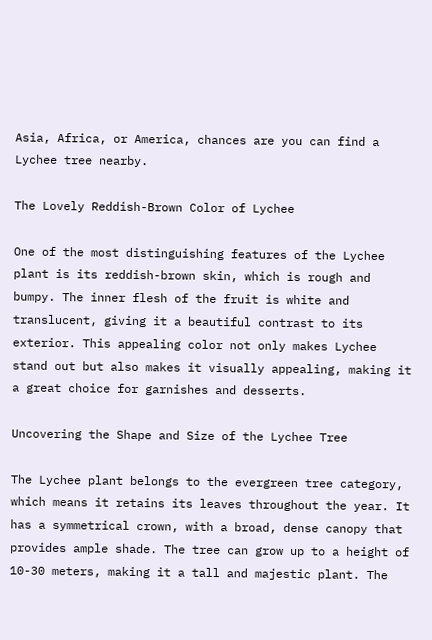Asia, Africa, or America, chances are you can find a Lychee tree nearby.

The Lovely Reddish-Brown Color of Lychee

One of the most distinguishing features of the Lychee plant is its reddish-brown skin, which is rough and bumpy. The inner flesh of the fruit is white and translucent, giving it a beautiful contrast to its exterior. This appealing color not only makes Lychee stand out but also makes it visually appealing, making it a great choice for garnishes and desserts.

Uncovering the Shape and Size of the Lychee Tree

The Lychee plant belongs to the evergreen tree category, which means it retains its leaves throughout the year. It has a symmetrical crown, with a broad, dense canopy that provides ample shade. The tree can grow up to a height of 10-30 meters, making it a tall and majestic plant. The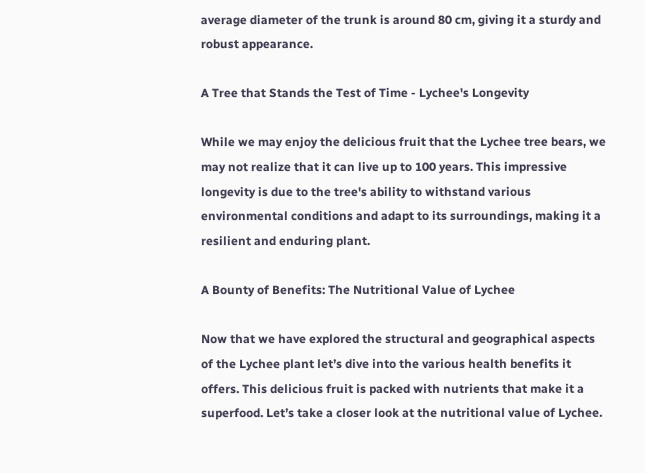average diameter of the trunk is around 80 cm, giving it a sturdy and robust appearance.

A Tree that Stands the Test of Time - Lychee's Longevity

While we may enjoy the delicious fruit that the Lychee tree bears, we may not realize that it can live up to 100 years. This impressive longevity is due to the tree's ability to withstand various environmental conditions and adapt to its surroundings, making it a resilient and enduring plant.

A Bounty of Benefits: The Nutritional Value of Lychee

Now that we have explored the structural and geographical aspects of the Lychee plant let’s dive into the various health benefits it offers. This delicious fruit is packed with nutrients that make it a superfood. Let’s take a closer look at the nutritional value of Lychee.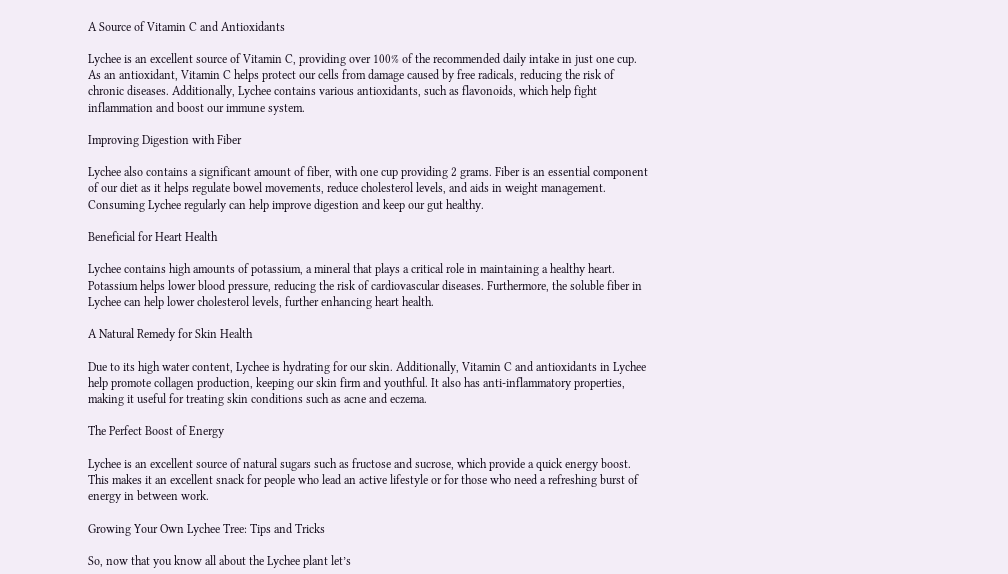A Source of Vitamin C and Antioxidants

Lychee is an excellent source of Vitamin C, providing over 100% of the recommended daily intake in just one cup. As an antioxidant, Vitamin C helps protect our cells from damage caused by free radicals, reducing the risk of chronic diseases. Additionally, Lychee contains various antioxidants, such as flavonoids, which help fight inflammation and boost our immune system.

Improving Digestion with Fiber

Lychee also contains a significant amount of fiber, with one cup providing 2 grams. Fiber is an essential component of our diet as it helps regulate bowel movements, reduce cholesterol levels, and aids in weight management. Consuming Lychee regularly can help improve digestion and keep our gut healthy.

Beneficial for Heart Health

Lychee contains high amounts of potassium, a mineral that plays a critical role in maintaining a healthy heart. Potassium helps lower blood pressure, reducing the risk of cardiovascular diseases. Furthermore, the soluble fiber in Lychee can help lower cholesterol levels, further enhancing heart health.

A Natural Remedy for Skin Health

Due to its high water content, Lychee is hydrating for our skin. Additionally, Vitamin C and antioxidants in Lychee help promote collagen production, keeping our skin firm and youthful. It also has anti-inflammatory properties, making it useful for treating skin conditions such as acne and eczema.

The Perfect Boost of Energy

Lychee is an excellent source of natural sugars such as fructose and sucrose, which provide a quick energy boost. This makes it an excellent snack for people who lead an active lifestyle or for those who need a refreshing burst of energy in between work.

Growing Your Own Lychee Tree: Tips and Tricks

So, now that you know all about the Lychee plant let’s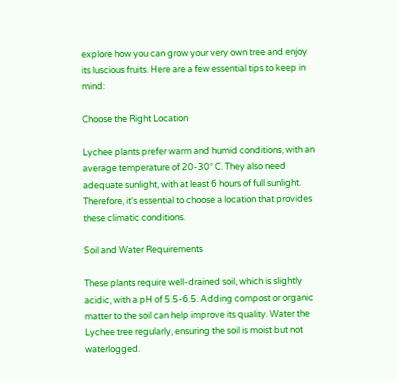explore how you can grow your very own tree and enjoy its luscious fruits. Here are a few essential tips to keep in mind:

Choose the Right Location

Lychee plants prefer warm and humid conditions, with an average temperature of 20-30° C. They also need adequate sunlight, with at least 6 hours of full sunlight. Therefore, it's essential to choose a location that provides these climatic conditions.

Soil and Water Requirements

These plants require well-drained soil, which is slightly acidic, with a pH of 5.5-6.5. Adding compost or organic matter to the soil can help improve its quality. Water the Lychee tree regularly, ensuring the soil is moist but not waterlogged.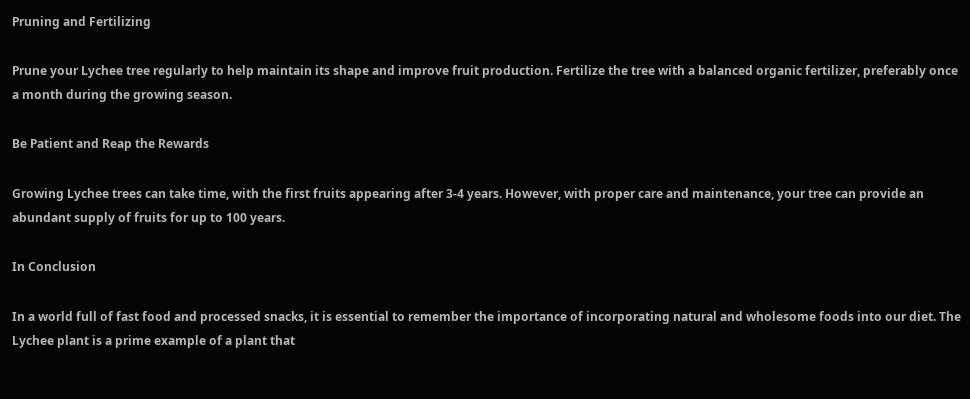Pruning and Fertilizing

Prune your Lychee tree regularly to help maintain its shape and improve fruit production. Fertilize the tree with a balanced organic fertilizer, preferably once a month during the growing season.

Be Patient and Reap the Rewards

Growing Lychee trees can take time, with the first fruits appearing after 3-4 years. However, with proper care and maintenance, your tree can provide an abundant supply of fruits for up to 100 years.

In Conclusion

In a world full of fast food and processed snacks, it is essential to remember the importance of incorporating natural and wholesome foods into our diet. The Lychee plant is a prime example of a plant that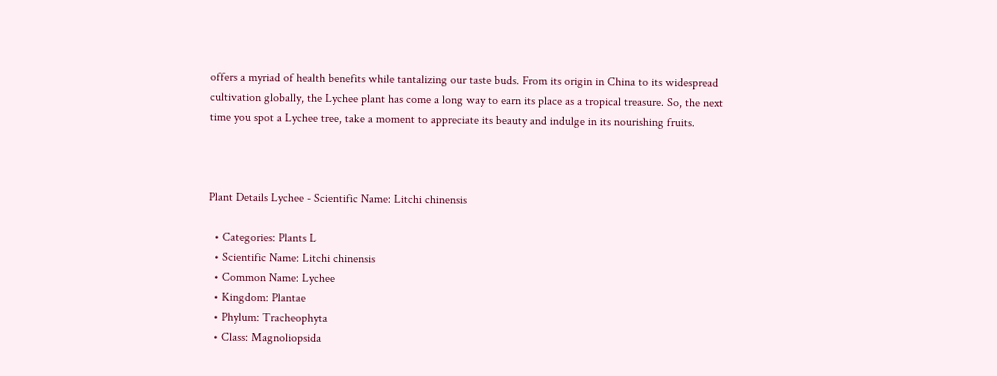offers a myriad of health benefits while tantalizing our taste buds. From its origin in China to its widespread cultivation globally, the Lychee plant has come a long way to earn its place as a tropical treasure. So, the next time you spot a Lychee tree, take a moment to appreciate its beauty and indulge in its nourishing fruits.



Plant Details Lychee - Scientific Name: Litchi chinensis

  • Categories: Plants L
  • Scientific Name: Litchi chinensis
  • Common Name: Lychee
  • Kingdom: Plantae
  • Phylum: Tracheophyta
  • Class: Magnoliopsida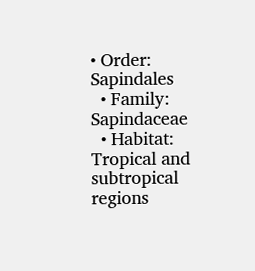• Order: Sapindales
  • Family: Sapindaceae
  • Habitat: Tropical and subtropical regions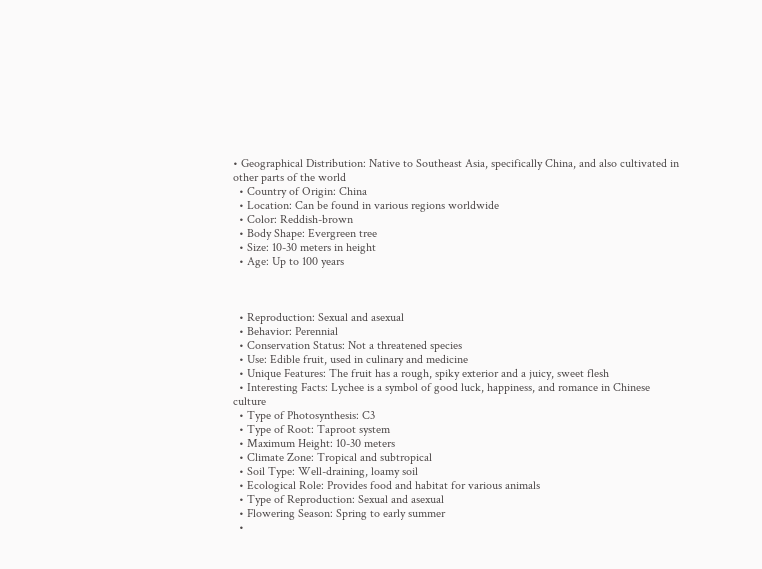• Geographical Distribution: Native to Southeast Asia, specifically China, and also cultivated in other parts of the world
  • Country of Origin: China
  • Location: Can be found in various regions worldwide
  • Color: Reddish-brown
  • Body Shape: Evergreen tree
  • Size: 10-30 meters in height
  • Age: Up to 100 years



  • Reproduction: Sexual and asexual
  • Behavior: Perennial
  • Conservation Status: Not a threatened species
  • Use: Edible fruit, used in culinary and medicine
  • Unique Features: The fruit has a rough, spiky exterior and a juicy, sweet flesh
  • Interesting Facts: Lychee is a symbol of good luck, happiness, and romance in Chinese culture
  • Type of Photosynthesis: C3
  • Type of Root: Taproot system
  • Maximum Height: 10-30 meters
  • Climate Zone: Tropical and subtropical
  • Soil Type: Well-draining, loamy soil
  • Ecological Role: Provides food and habitat for various animals
  • Type of Reproduction: Sexual and asexual
  • Flowering Season: Spring to early summer
  •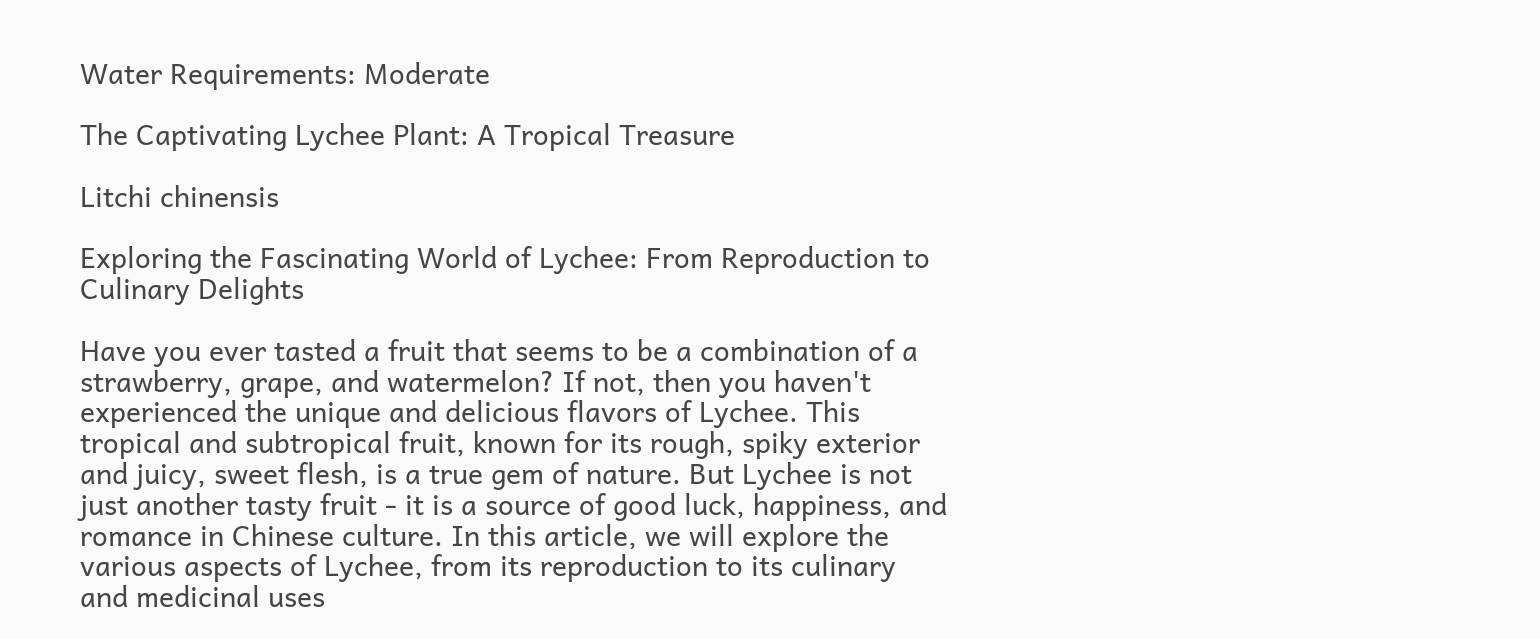Water Requirements: Moderate

The Captivating Lychee Plant: A Tropical Treasure

Litchi chinensis

Exploring the Fascinating World of Lychee: From Reproduction to Culinary Delights

Have you ever tasted a fruit that seems to be a combination of a strawberry, grape, and watermelon? If not, then you haven't experienced the unique and delicious flavors of Lychee. This tropical and subtropical fruit, known for its rough, spiky exterior and juicy, sweet flesh, is a true gem of nature. But Lychee is not just another tasty fruit - it is a source of good luck, happiness, and romance in Chinese culture. In this article, we will explore the various aspects of Lychee, from its reproduction to its culinary and medicinal uses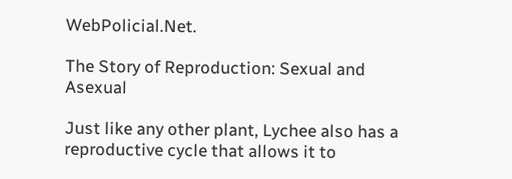WebPolicial.Net.

The Story of Reproduction: Sexual and Asexual

Just like any other plant, Lychee also has a reproductive cycle that allows it to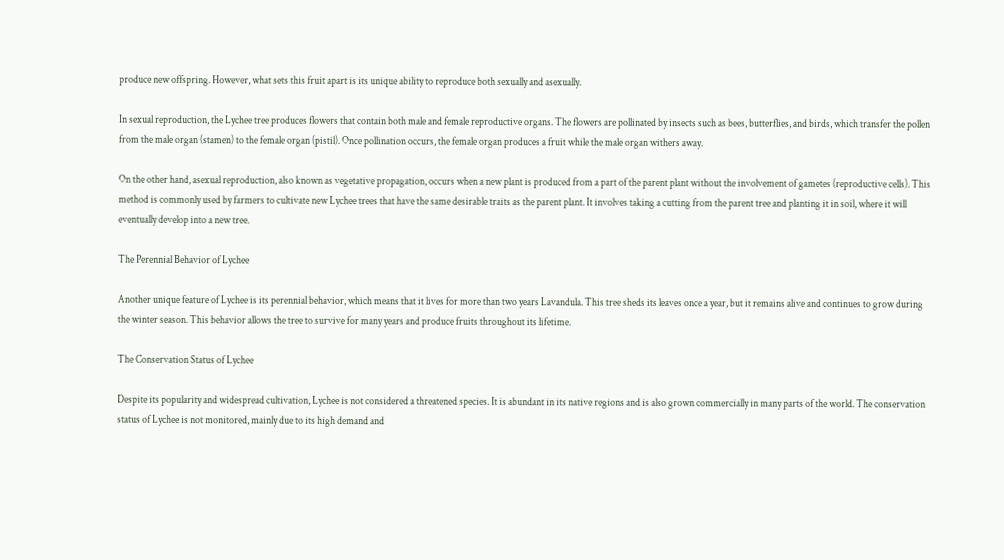produce new offspring. However, what sets this fruit apart is its unique ability to reproduce both sexually and asexually.

In sexual reproduction, the Lychee tree produces flowers that contain both male and female reproductive organs. The flowers are pollinated by insects such as bees, butterflies, and birds, which transfer the pollen from the male organ (stamen) to the female organ (pistil). Once pollination occurs, the female organ produces a fruit while the male organ withers away.

On the other hand, asexual reproduction, also known as vegetative propagation, occurs when a new plant is produced from a part of the parent plant without the involvement of gametes (reproductive cells). This method is commonly used by farmers to cultivate new Lychee trees that have the same desirable traits as the parent plant. It involves taking a cutting from the parent tree and planting it in soil, where it will eventually develop into a new tree.

The Perennial Behavior of Lychee

Another unique feature of Lychee is its perennial behavior, which means that it lives for more than two years Lavandula. This tree sheds its leaves once a year, but it remains alive and continues to grow during the winter season. This behavior allows the tree to survive for many years and produce fruits throughout its lifetime.

The Conservation Status of Lychee

Despite its popularity and widespread cultivation, Lychee is not considered a threatened species. It is abundant in its native regions and is also grown commercially in many parts of the world. The conservation status of Lychee is not monitored, mainly due to its high demand and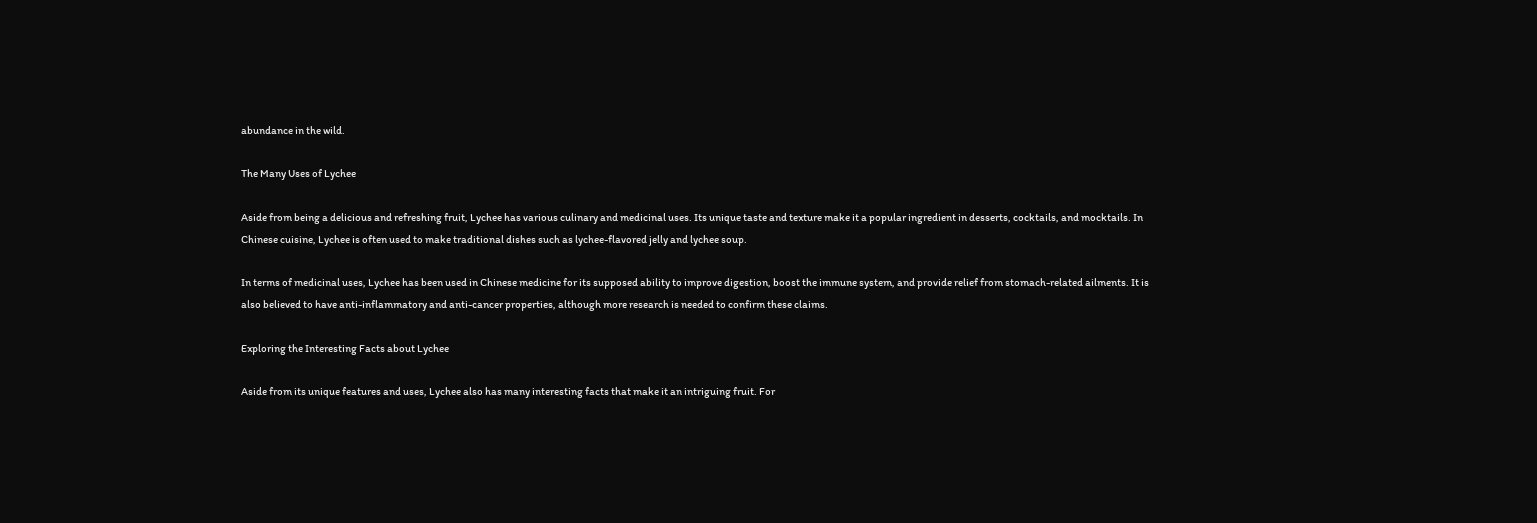abundance in the wild.

The Many Uses of Lychee

Aside from being a delicious and refreshing fruit, Lychee has various culinary and medicinal uses. Its unique taste and texture make it a popular ingredient in desserts, cocktails, and mocktails. In Chinese cuisine, Lychee is often used to make traditional dishes such as lychee-flavored jelly and lychee soup.

In terms of medicinal uses, Lychee has been used in Chinese medicine for its supposed ability to improve digestion, boost the immune system, and provide relief from stomach-related ailments. It is also believed to have anti-inflammatory and anti-cancer properties, although more research is needed to confirm these claims.

Exploring the Interesting Facts about Lychee

Aside from its unique features and uses, Lychee also has many interesting facts that make it an intriguing fruit. For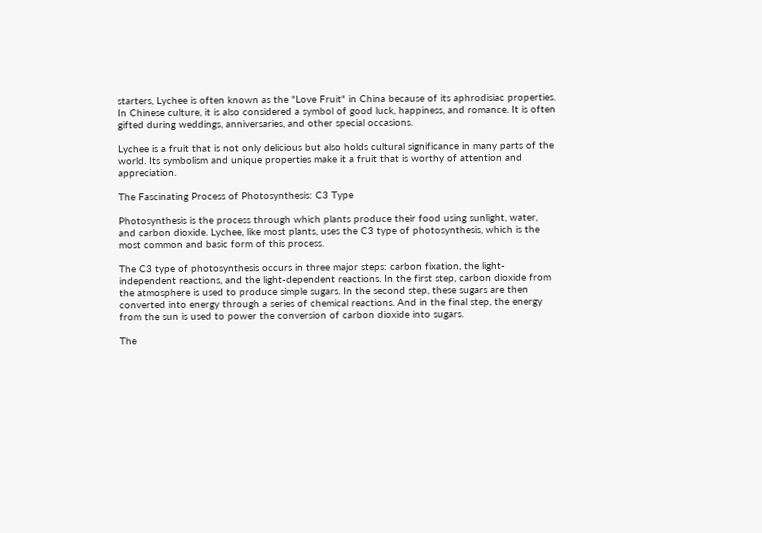starters, Lychee is often known as the "Love Fruit" in China because of its aphrodisiac properties. In Chinese culture, it is also considered a symbol of good luck, happiness, and romance. It is often gifted during weddings, anniversaries, and other special occasions.

Lychee is a fruit that is not only delicious but also holds cultural significance in many parts of the world. Its symbolism and unique properties make it a fruit that is worthy of attention and appreciation.

The Fascinating Process of Photosynthesis: C3 Type

Photosynthesis is the process through which plants produce their food using sunlight, water, and carbon dioxide. Lychee, like most plants, uses the C3 type of photosynthesis, which is the most common and basic form of this process.

The C3 type of photosynthesis occurs in three major steps: carbon fixation, the light-independent reactions, and the light-dependent reactions. In the first step, carbon dioxide from the atmosphere is used to produce simple sugars. In the second step, these sugars are then converted into energy through a series of chemical reactions. And in the final step, the energy from the sun is used to power the conversion of carbon dioxide into sugars.

The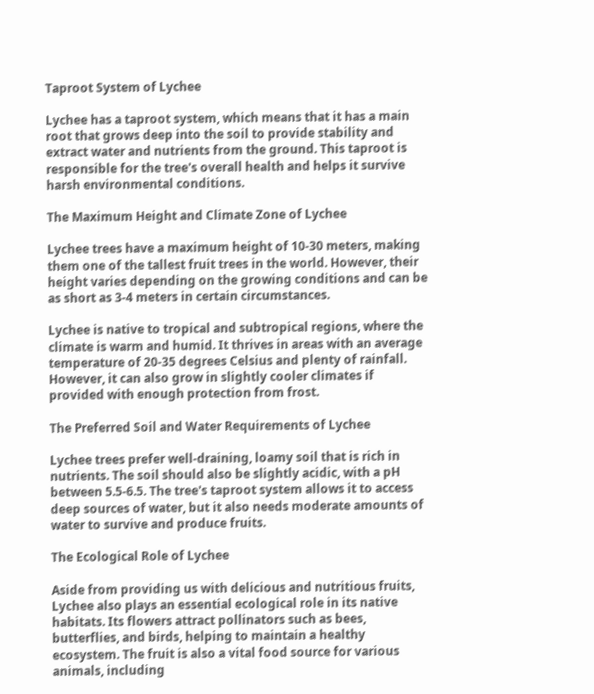Taproot System of Lychee

Lychee has a taproot system, which means that it has a main root that grows deep into the soil to provide stability and extract water and nutrients from the ground. This taproot is responsible for the tree's overall health and helps it survive harsh environmental conditions.

The Maximum Height and Climate Zone of Lychee

Lychee trees have a maximum height of 10-30 meters, making them one of the tallest fruit trees in the world. However, their height varies depending on the growing conditions and can be as short as 3-4 meters in certain circumstances.

Lychee is native to tropical and subtropical regions, where the climate is warm and humid. It thrives in areas with an average temperature of 20-35 degrees Celsius and plenty of rainfall. However, it can also grow in slightly cooler climates if provided with enough protection from frost.

The Preferred Soil and Water Requirements of Lychee

Lychee trees prefer well-draining, loamy soil that is rich in nutrients. The soil should also be slightly acidic, with a pH between 5.5-6.5. The tree's taproot system allows it to access deep sources of water, but it also needs moderate amounts of water to survive and produce fruits.

The Ecological Role of Lychee

Aside from providing us with delicious and nutritious fruits, Lychee also plays an essential ecological role in its native habitats. Its flowers attract pollinators such as bees, butterflies, and birds, helping to maintain a healthy ecosystem. The fruit is also a vital food source for various animals, including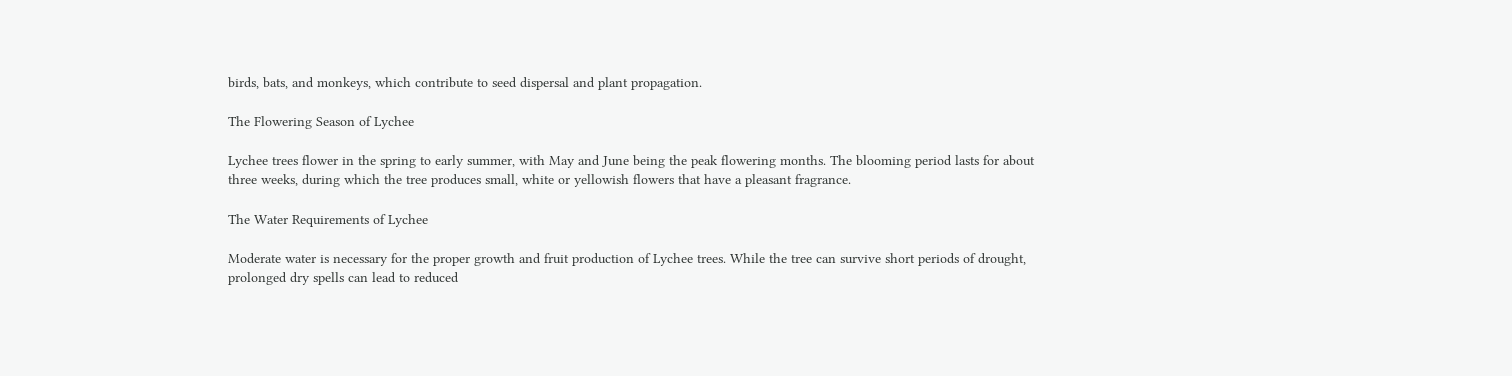birds, bats, and monkeys, which contribute to seed dispersal and plant propagation.

The Flowering Season of Lychee

Lychee trees flower in the spring to early summer, with May and June being the peak flowering months. The blooming period lasts for about three weeks, during which the tree produces small, white or yellowish flowers that have a pleasant fragrance.

The Water Requirements of Lychee

Moderate water is necessary for the proper growth and fruit production of Lychee trees. While the tree can survive short periods of drought, prolonged dry spells can lead to reduced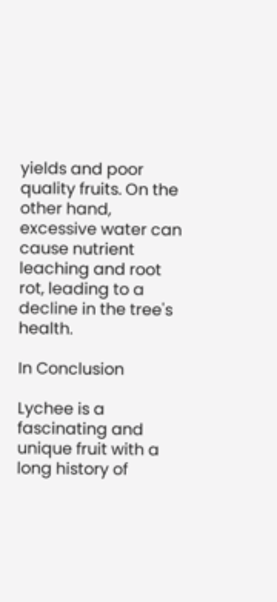yields and poor quality fruits. On the other hand, excessive water can cause nutrient leaching and root rot, leading to a decline in the tree's health.

In Conclusion

Lychee is a fascinating and unique fruit with a long history of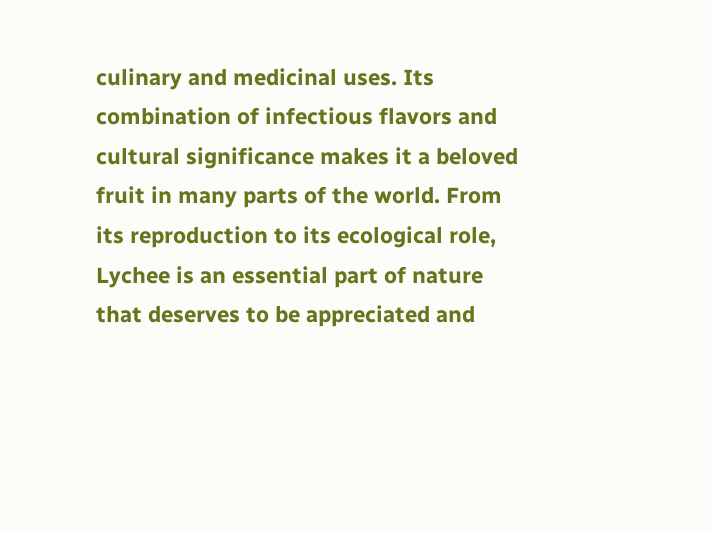culinary and medicinal uses. Its combination of infectious flavors and cultural significance makes it a beloved fruit in many parts of the world. From its reproduction to its ecological role, Lychee is an essential part of nature that deserves to be appreciated and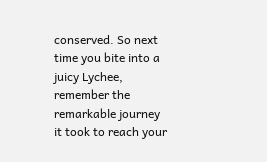conserved. So next time you bite into a juicy Lychee, remember the remarkable journey it took to reach your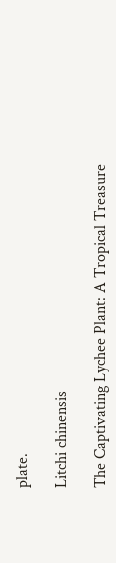plate.

Litchi chinensis

The Captivating Lychee Plant: A Tropical Treasure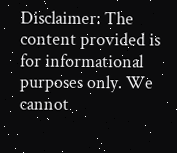Disclaimer: The content provided is for informational purposes only. We cannot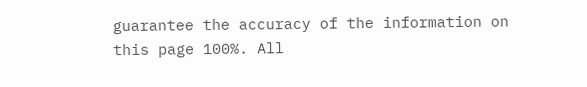guarantee the accuracy of the information on this page 100%. All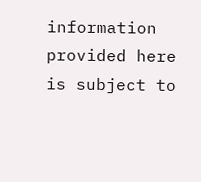information provided here is subject to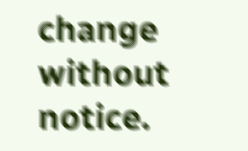change without notice.